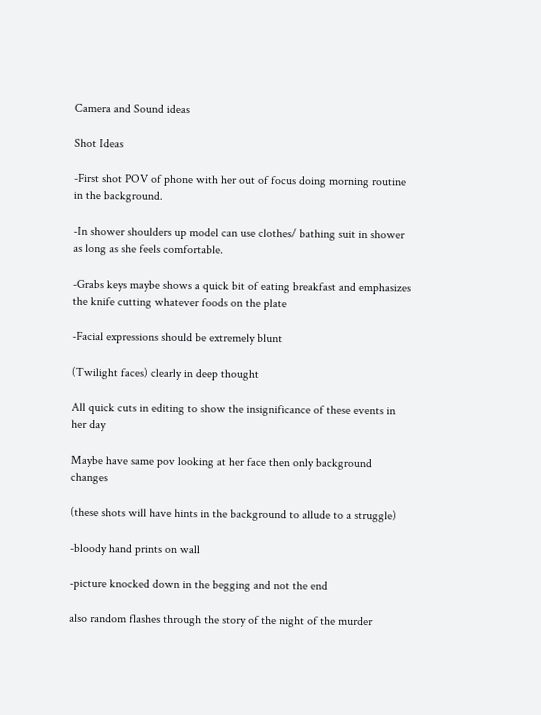Camera and Sound ideas

Shot Ideas

-First shot POV of phone with her out of focus doing morning routine in the background.

-In shower shoulders up model can use clothes/ bathing suit in shower as long as she feels comfortable.

-Grabs keys maybe shows a quick bit of eating breakfast and emphasizes the knife cutting whatever foods on the plate

-Facial expressions should be extremely blunt

(Twilight faces) clearly in deep thought

All quick cuts in editing to show the insignificance of these events in her day

Maybe have same pov looking at her face then only background changes

(these shots will have hints in the background to allude to a struggle)

-bloody hand prints on wall

-picture knocked down in the begging and not the end

also random flashes through the story of the night of the murder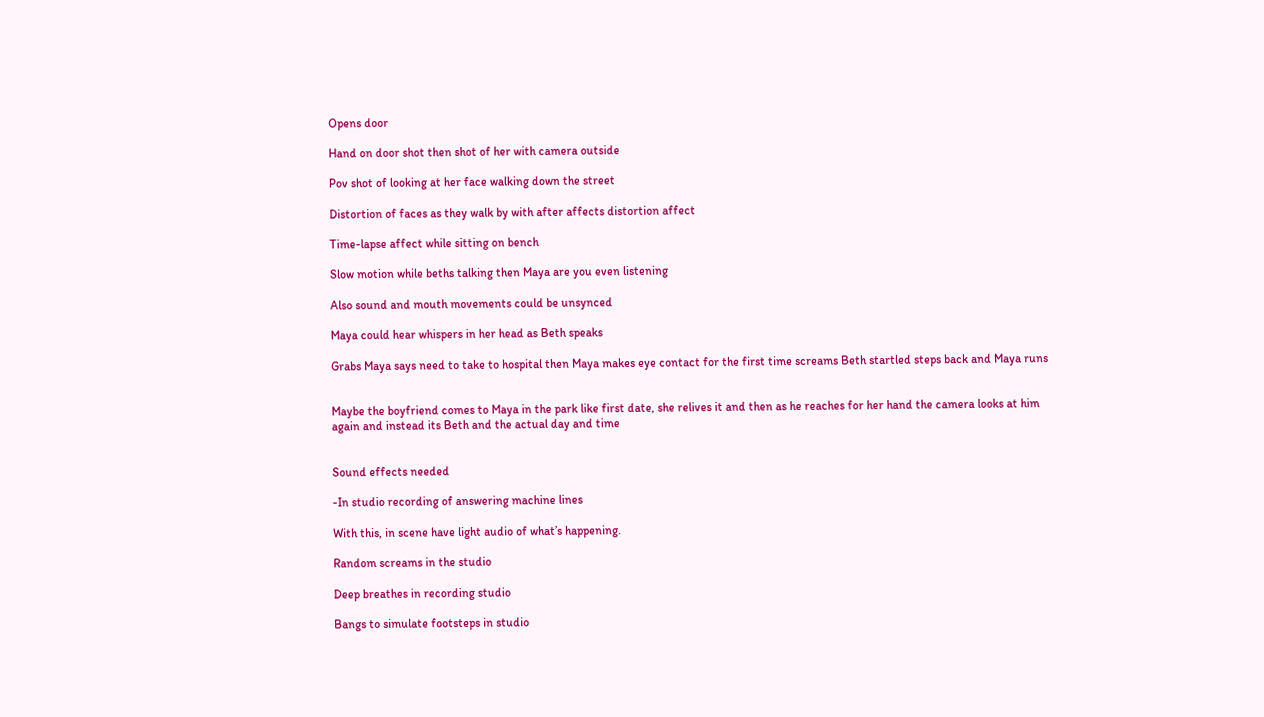Opens door

Hand on door shot then shot of her with camera outside

Pov shot of looking at her face walking down the street

Distortion of faces as they walk by with after affects distortion affect

Time-lapse affect while sitting on bench

Slow motion while beths talking then Maya are you even listening

Also sound and mouth movements could be unsynced

Maya could hear whispers in her head as Beth speaks

Grabs Maya says need to take to hospital then Maya makes eye contact for the first time screams Beth startled steps back and Maya runs


Maybe the boyfriend comes to Maya in the park like first date, she relives it and then as he reaches for her hand the camera looks at him again and instead its Beth and the actual day and time


Sound effects needed

-In studio recording of answering machine lines

With this, in scene have light audio of what’s happening.

Random screams in the studio

Deep breathes in recording studio

Bangs to simulate footsteps in studio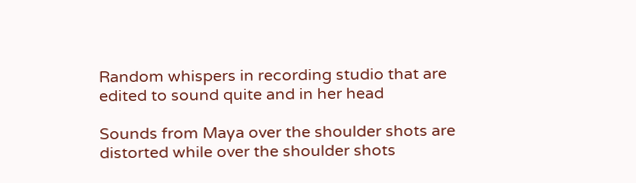Random whispers in recording studio that are edited to sound quite and in her head

Sounds from Maya over the shoulder shots are distorted while over the shoulder shots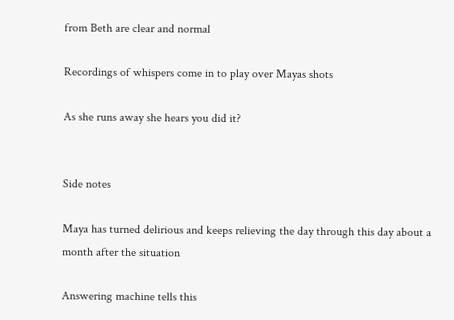from Beth are clear and normal

Recordings of whispers come in to play over Mayas shots

As she runs away she hears you did it?


Side notes

Maya has turned delirious and keeps relieving the day through this day about a month after the situation

Answering machine tells this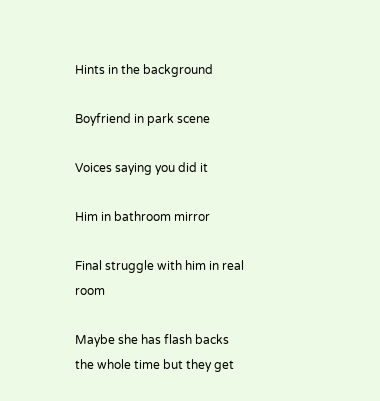Hints in the background

Boyfriend in park scene

Voices saying you did it

Him in bathroom mirror

Final struggle with him in real room

Maybe she has flash backs the whole time but they get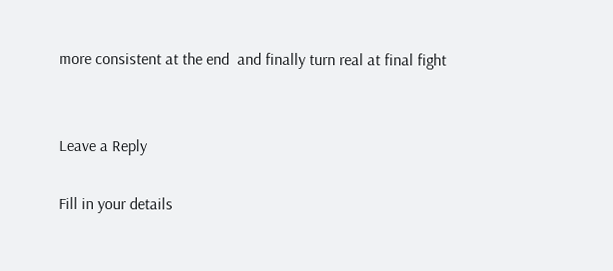more consistent at the end  and finally turn real at final fight


Leave a Reply

Fill in your details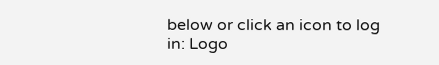below or click an icon to log in: Logo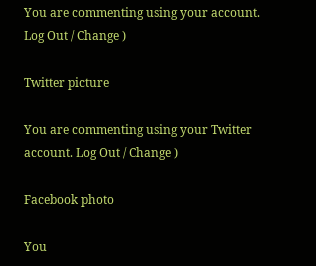You are commenting using your account. Log Out / Change )

Twitter picture

You are commenting using your Twitter account. Log Out / Change )

Facebook photo

You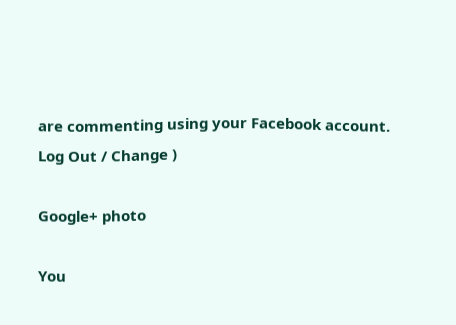are commenting using your Facebook account. Log Out / Change )

Google+ photo

You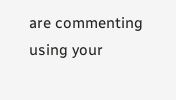are commenting using your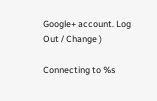Google+ account. Log Out / Change )

Connecting to %s